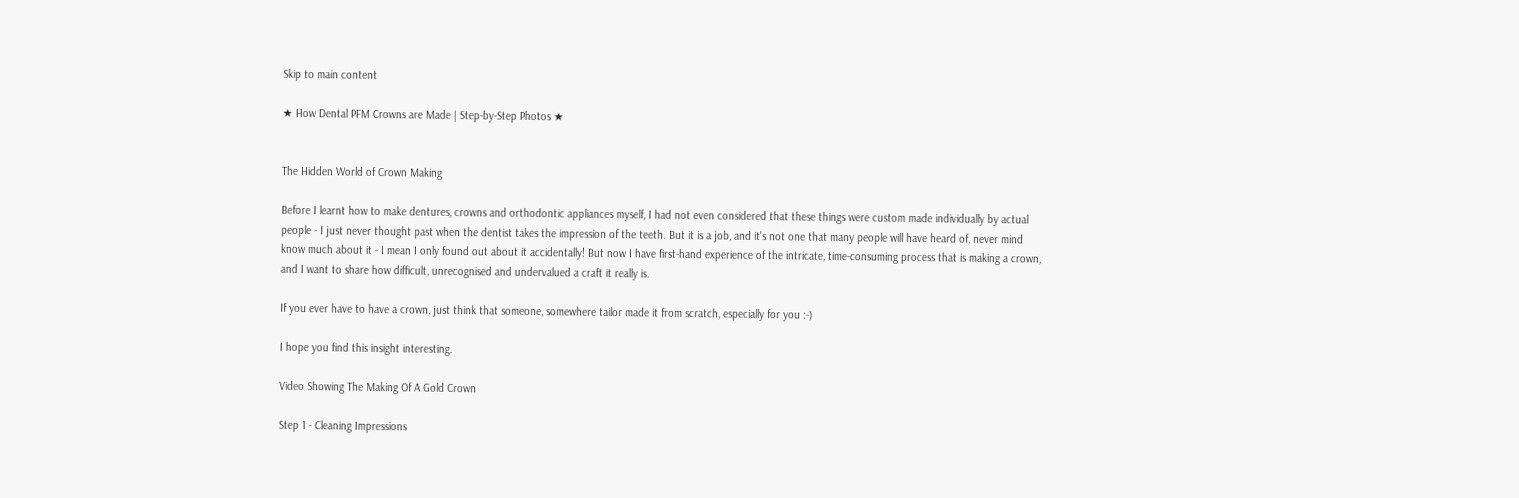Skip to main content

★ How Dental PFM Crowns are Made | Step-by-Step Photos ★


The Hidden World of Crown Making

Before I learnt how to make dentures, crowns and orthodontic appliances myself, I had not even considered that these things were custom made individually by actual people - I just never thought past when the dentist takes the impression of the teeth. But it is a job, and it's not one that many people will have heard of, never mind know much about it - I mean I only found out about it accidentally! But now I have first-hand experience of the intricate, time-consuming process that is making a crown, and I want to share how difficult, unrecognised and undervalued a craft it really is.

If you ever have to have a crown, just think that someone, somewhere tailor made it from scratch, especially for you :-)

I hope you find this insight interesting.

Video Showing The Making Of A Gold Crown

Step 1 - Cleaning Impressions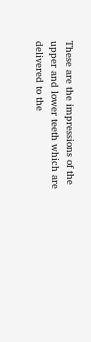These are the impressions of the upper and lower teeth which are delivered to the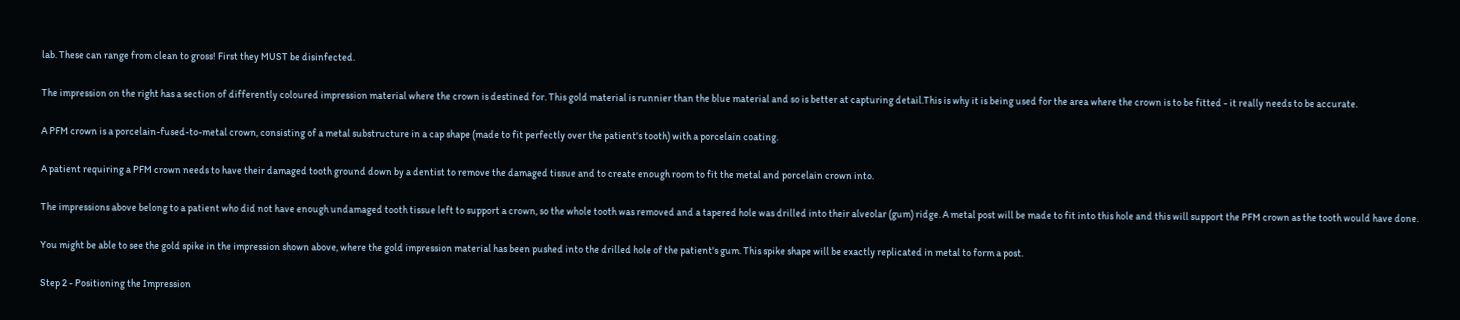lab. These can range from clean to gross! First they MUST be disinfected.

The impression on the right has a section of differently coloured impression material where the crown is destined for. This gold material is runnier than the blue material and so is better at capturing detail.This is why it is being used for the area where the crown is to be fitted - it really needs to be accurate.

A PFM crown is a porcelain-fused-to-metal crown, consisting of a metal substructure in a cap shape (made to fit perfectly over the patient's tooth) with a porcelain coating.

A patient requiring a PFM crown needs to have their damaged tooth ground down by a dentist to remove the damaged tissue and to create enough room to fit the metal and porcelain crown into.

The impressions above belong to a patient who did not have enough undamaged tooth tissue left to support a crown, so the whole tooth was removed and a tapered hole was drilled into their alveolar (gum) ridge. A metal post will be made to fit into this hole and this will support the PFM crown as the tooth would have done.

You might be able to see the gold spike in the impression shown above, where the gold impression material has been pushed into the drilled hole of the patient's gum. This spike shape will be exactly replicated in metal to form a post.

Step 2 - Positioning the Impression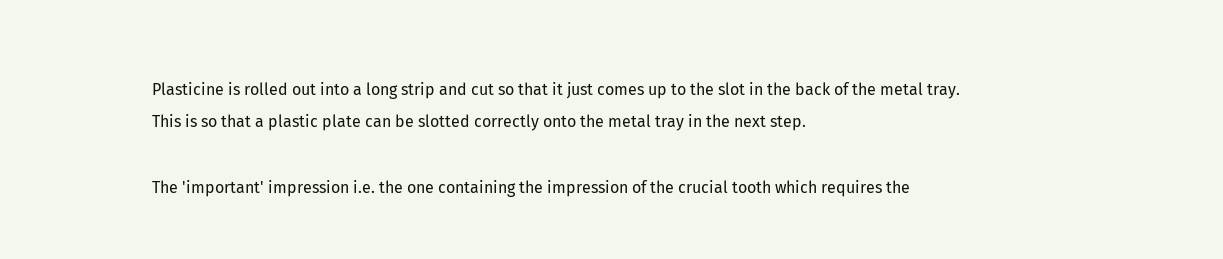Plasticine is rolled out into a long strip and cut so that it just comes up to the slot in the back of the metal tray. This is so that a plastic plate can be slotted correctly onto the metal tray in the next step.

The 'important' impression i.e. the one containing the impression of the crucial tooth which requires the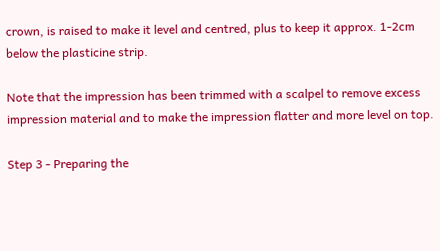crown, is raised to make it level and centred, plus to keep it approx. 1-2cm below the plasticine strip.

Note that the impression has been trimmed with a scalpel to remove excess impression material and to make the impression flatter and more level on top.

Step 3 - Preparing the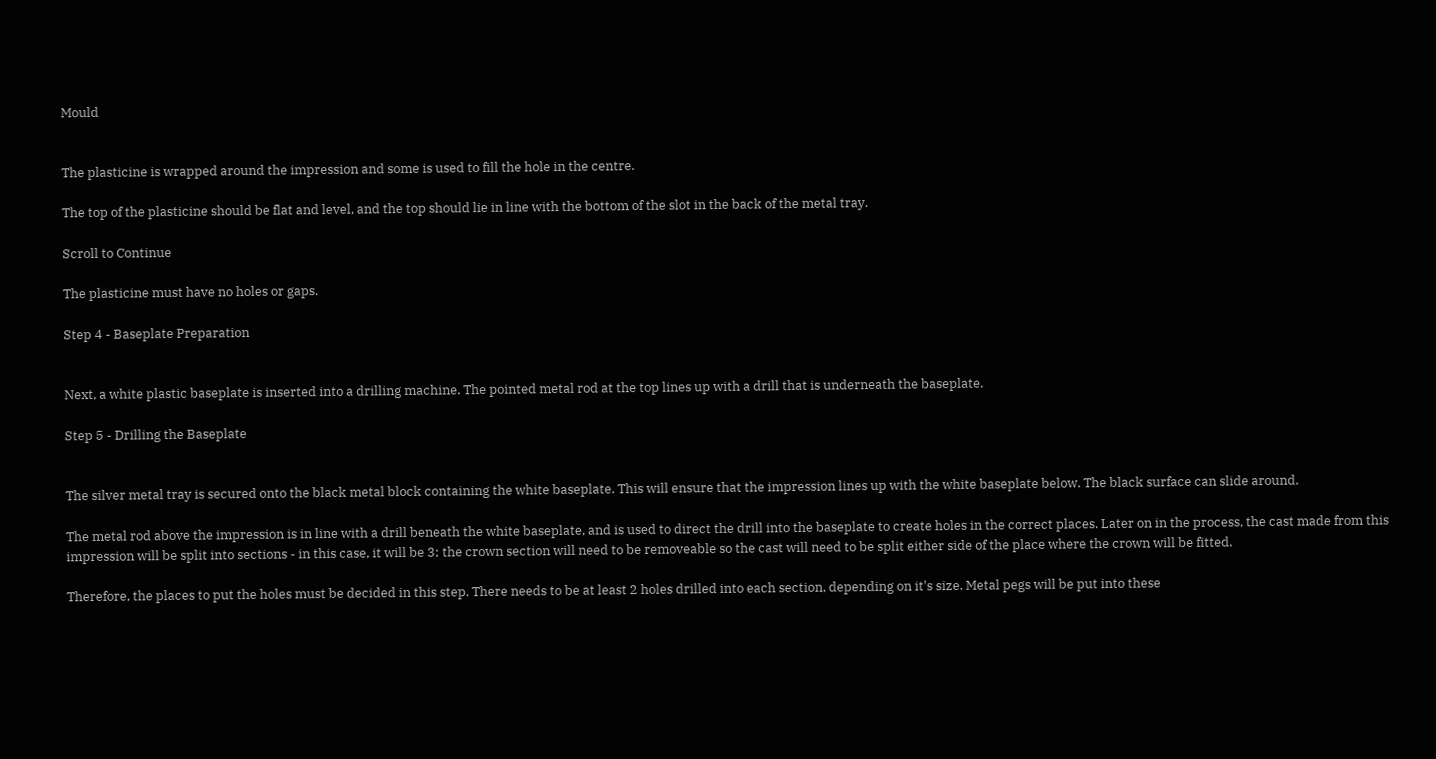Mould


The plasticine is wrapped around the impression and some is used to fill the hole in the centre.

The top of the plasticine should be flat and level, and the top should lie in line with the bottom of the slot in the back of the metal tray.

Scroll to Continue

The plasticine must have no holes or gaps.

Step 4 - Baseplate Preparation


Next, a white plastic baseplate is inserted into a drilling machine. The pointed metal rod at the top lines up with a drill that is underneath the baseplate.

Step 5 - Drilling the Baseplate


The silver metal tray is secured onto the black metal block containing the white baseplate. This will ensure that the impression lines up with the white baseplate below. The black surface can slide around.

The metal rod above the impression is in line with a drill beneath the white baseplate, and is used to direct the drill into the baseplate to create holes in the correct places. Later on in the process, the cast made from this impression will be split into sections - in this case, it will be 3; the crown section will need to be removeable so the cast will need to be split either side of the place where the crown will be fitted.

Therefore, the places to put the holes must be decided in this step. There needs to be at least 2 holes drilled into each section, depending on it's size. Metal pegs will be put into these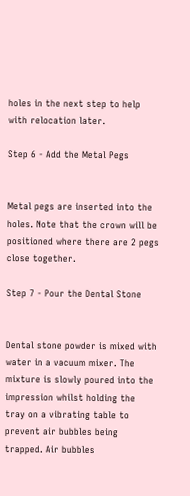holes in the next step to help with relocation later.

Step 6 - Add the Metal Pegs


Metal pegs are inserted into the holes. Note that the crown will be positioned where there are 2 pegs close together.

Step 7 - Pour the Dental Stone


Dental stone powder is mixed with water in a vacuum mixer. The mixture is slowly poured into the impression whilst holding the tray on a vibrating table to prevent air bubbles being trapped. Air bubbles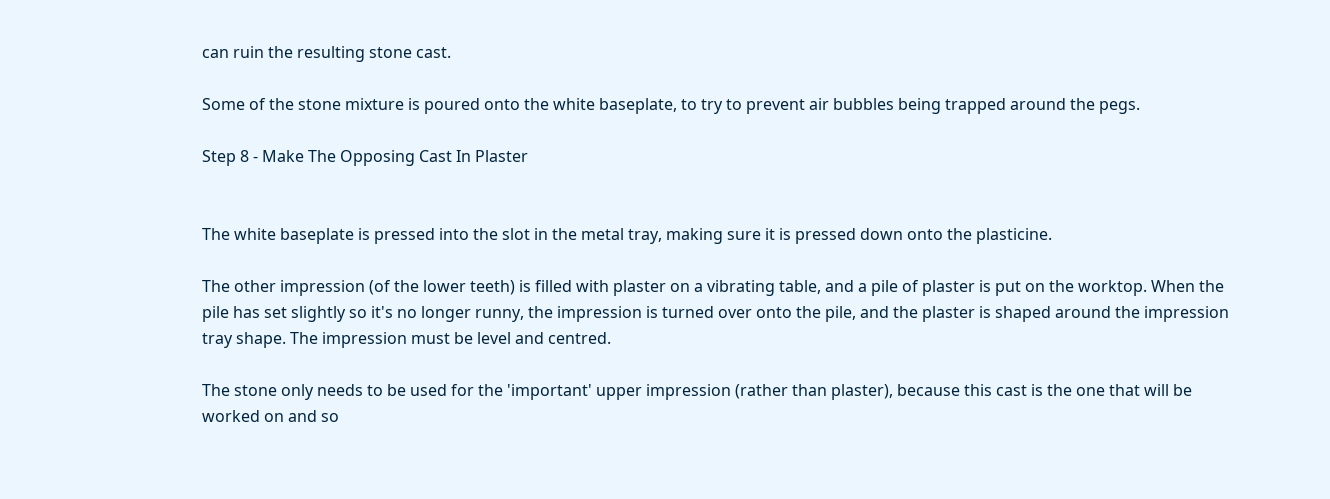can ruin the resulting stone cast.

Some of the stone mixture is poured onto the white baseplate, to try to prevent air bubbles being trapped around the pegs.

Step 8 - Make The Opposing Cast In Plaster


The white baseplate is pressed into the slot in the metal tray, making sure it is pressed down onto the plasticine.

The other impression (of the lower teeth) is filled with plaster on a vibrating table, and a pile of plaster is put on the worktop. When the pile has set slightly so it's no longer runny, the impression is turned over onto the pile, and the plaster is shaped around the impression tray shape. The impression must be level and centred.

The stone only needs to be used for the 'important' upper impression (rather than plaster), because this cast is the one that will be worked on and so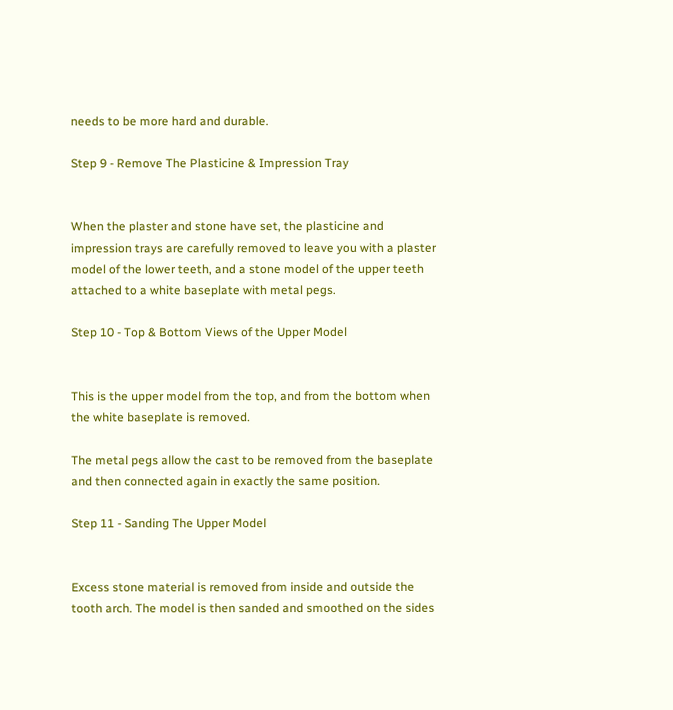needs to be more hard and durable.

Step 9 - Remove The Plasticine & Impression Tray


When the plaster and stone have set, the plasticine and impression trays are carefully removed to leave you with a plaster model of the lower teeth, and a stone model of the upper teeth attached to a white baseplate with metal pegs.

Step 10 - Top & Bottom Views of the Upper Model


This is the upper model from the top, and from the bottom when the white baseplate is removed.

The metal pegs allow the cast to be removed from the baseplate and then connected again in exactly the same position.

Step 11 - Sanding The Upper Model


Excess stone material is removed from inside and outside the tooth arch. The model is then sanded and smoothed on the sides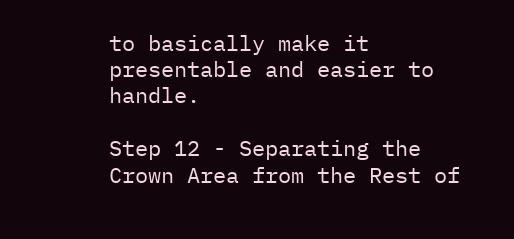to basically make it presentable and easier to handle.

Step 12 - Separating the Crown Area from the Rest of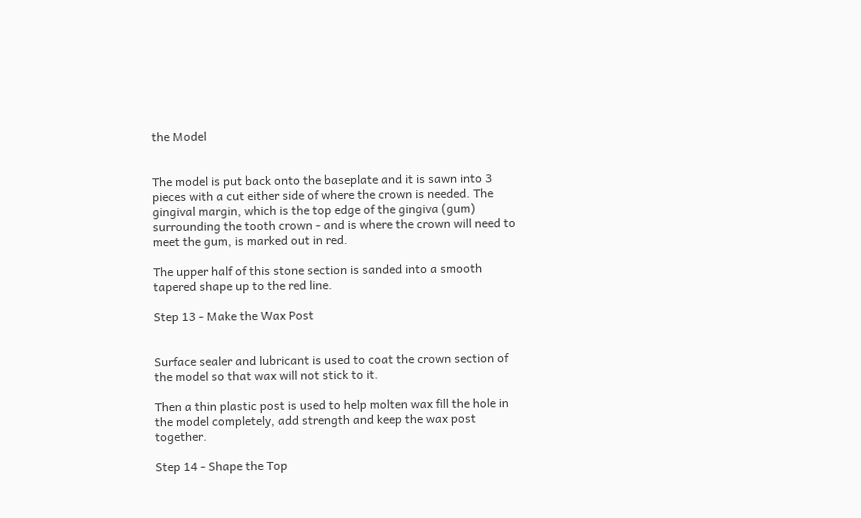the Model


The model is put back onto the baseplate and it is sawn into 3 pieces with a cut either side of where the crown is needed. The gingival margin, which is the top edge of the gingiva (gum) surrounding the tooth crown - and is where the crown will need to meet the gum, is marked out in red.

The upper half of this stone section is sanded into a smooth tapered shape up to the red line.

Step 13 - Make the Wax Post


Surface sealer and lubricant is used to coat the crown section of the model so that wax will not stick to it.

Then a thin plastic post is used to help molten wax fill the hole in the model completely, add strength and keep the wax post together.

Step 14 - Shape the Top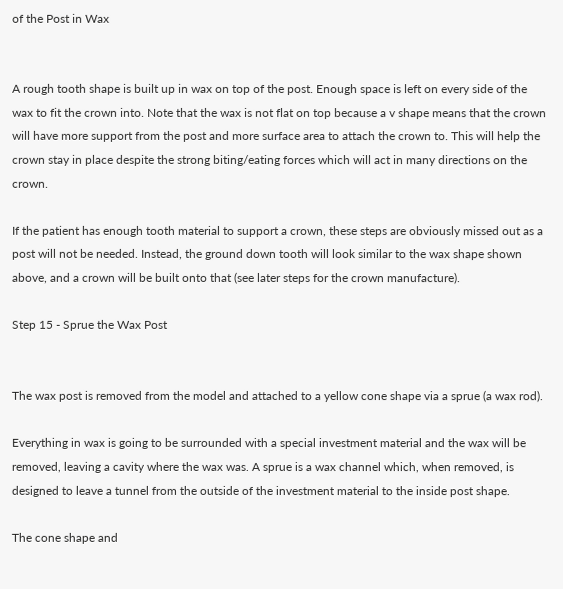of the Post in Wax


A rough tooth shape is built up in wax on top of the post. Enough space is left on every side of the wax to fit the crown into. Note that the wax is not flat on top because a v shape means that the crown will have more support from the post and more surface area to attach the crown to. This will help the crown stay in place despite the strong biting/eating forces which will act in many directions on the crown.

If the patient has enough tooth material to support a crown, these steps are obviously missed out as a post will not be needed. Instead, the ground down tooth will look similar to the wax shape shown above, and a crown will be built onto that (see later steps for the crown manufacture).

Step 15 - Sprue the Wax Post


The wax post is removed from the model and attached to a yellow cone shape via a sprue (a wax rod).

Everything in wax is going to be surrounded with a special investment material and the wax will be removed, leaving a cavity where the wax was. A sprue is a wax channel which, when removed, is designed to leave a tunnel from the outside of the investment material to the inside post shape.

The cone shape and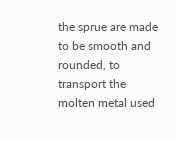the sprue are made to be smooth and rounded, to transport the molten metal used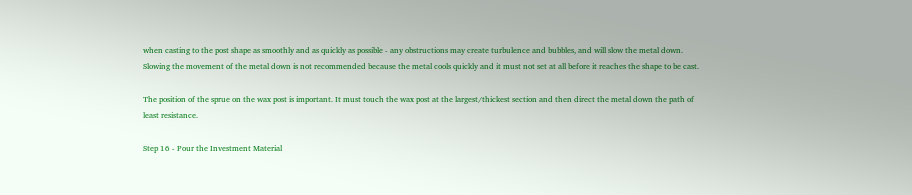when casting to the post shape as smoothly and as quickly as possible - any obstructions may create turbulence and bubbles, and will slow the metal down. Slowing the movement of the metal down is not recommended because the metal cools quickly and it must not set at all before it reaches the shape to be cast.

The position of the sprue on the wax post is important. It must touch the wax post at the largest/thickest section and then direct the metal down the path of least resistance.

Step 16 - Pour the Investment Material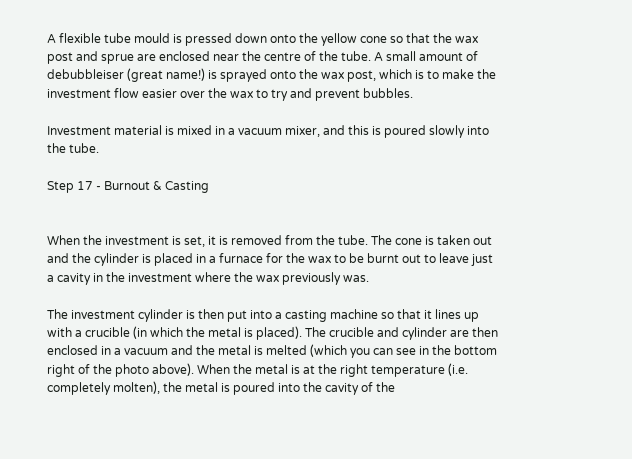A flexible tube mould is pressed down onto the yellow cone so that the wax post and sprue are enclosed near the centre of the tube. A small amount of debubbleiser (great name!) is sprayed onto the wax post, which is to make the investment flow easier over the wax to try and prevent bubbles.

Investment material is mixed in a vacuum mixer, and this is poured slowly into the tube.

Step 17 - Burnout & Casting


When the investment is set, it is removed from the tube. The cone is taken out and the cylinder is placed in a furnace for the wax to be burnt out to leave just a cavity in the investment where the wax previously was.

The investment cylinder is then put into a casting machine so that it lines up with a crucible (in which the metal is placed). The crucible and cylinder are then enclosed in a vacuum and the metal is melted (which you can see in the bottom right of the photo above). When the metal is at the right temperature (i.e. completely molten), the metal is poured into the cavity of the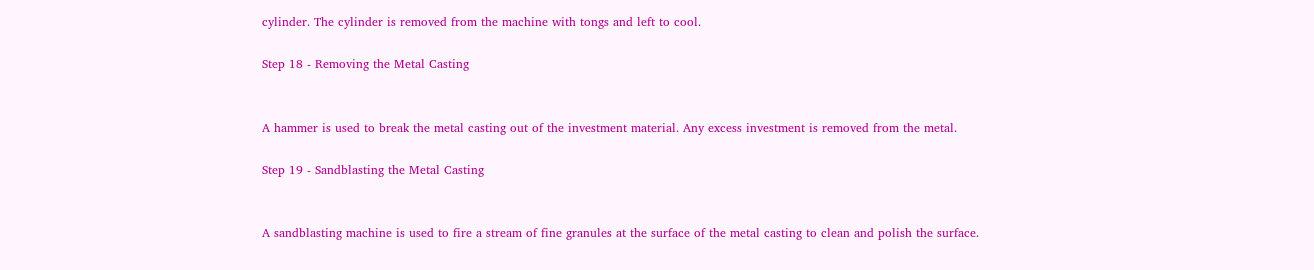cylinder. The cylinder is removed from the machine with tongs and left to cool.

Step 18 - Removing the Metal Casting


A hammer is used to break the metal casting out of the investment material. Any excess investment is removed from the metal.

Step 19 - Sandblasting the Metal Casting


A sandblasting machine is used to fire a stream of fine granules at the surface of the metal casting to clean and polish the surface.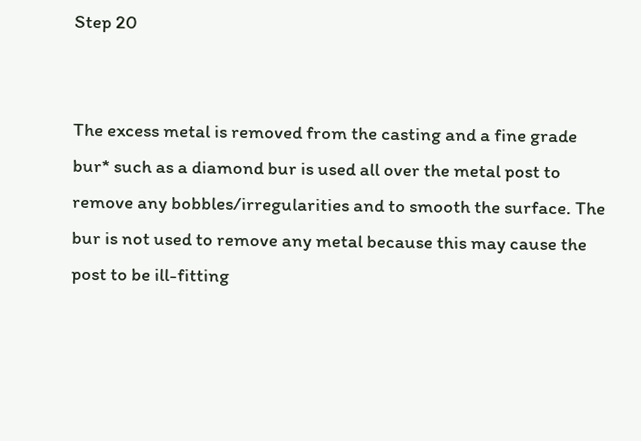Step 20


The excess metal is removed from the casting and a fine grade bur* such as a diamond bur is used all over the metal post to remove any bobbles/irregularities and to smooth the surface. The bur is not used to remove any metal because this may cause the post to be ill-fitting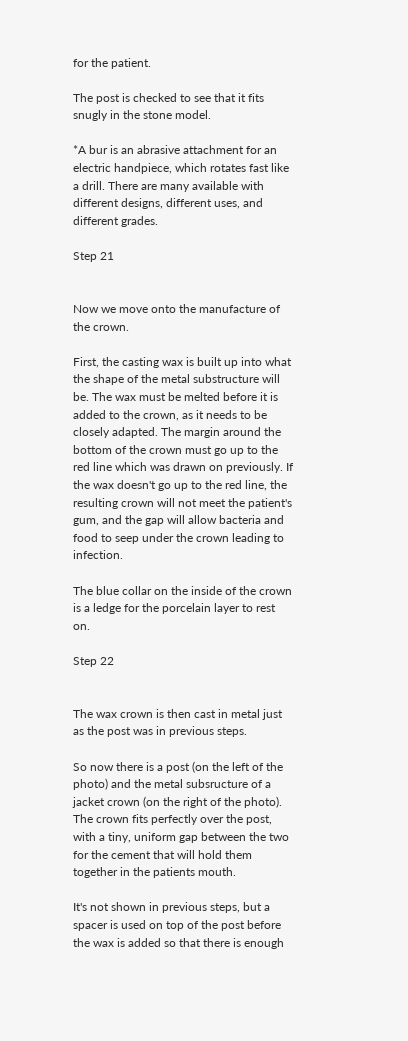for the patient.

The post is checked to see that it fits snugly in the stone model.

*A bur is an abrasive attachment for an electric handpiece, which rotates fast like a drill. There are many available with different designs, different uses, and different grades.

Step 21


Now we move onto the manufacture of the crown.

First, the casting wax is built up into what the shape of the metal substructure will be. The wax must be melted before it is added to the crown, as it needs to be closely adapted. The margin around the bottom of the crown must go up to the red line which was drawn on previously. If the wax doesn't go up to the red line, the resulting crown will not meet the patient's gum, and the gap will allow bacteria and food to seep under the crown leading to infection.

The blue collar on the inside of the crown is a ledge for the porcelain layer to rest on.

Step 22


The wax crown is then cast in metal just as the post was in previous steps.

So now there is a post (on the left of the photo) and the metal subsructure of a jacket crown (on the right of the photo). The crown fits perfectly over the post, with a tiny, uniform gap between the two for the cement that will hold them together in the patients mouth.

It's not shown in previous steps, but a spacer is used on top of the post before the wax is added so that there is enough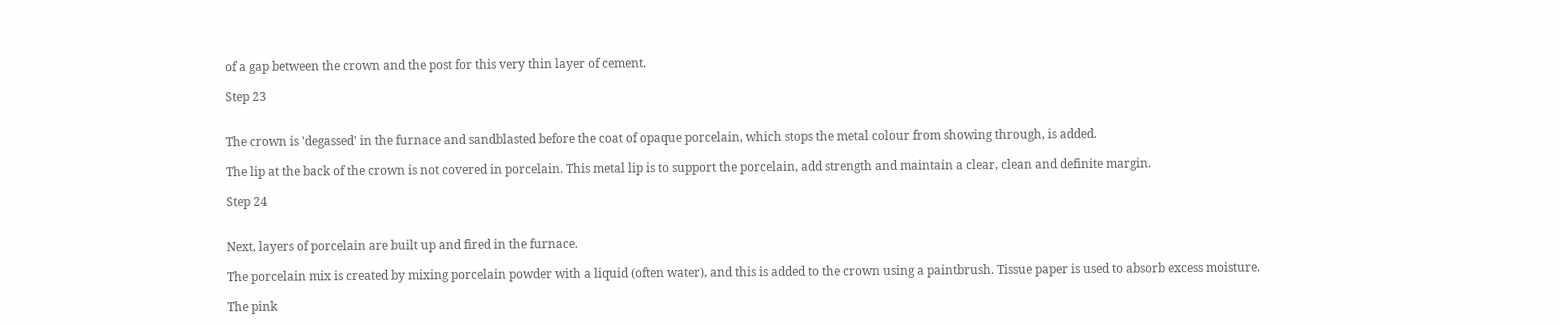of a gap between the crown and the post for this very thin layer of cement.

Step 23


The crown is 'degassed' in the furnace and sandblasted before the coat of opaque porcelain, which stops the metal colour from showing through, is added.

The lip at the back of the crown is not covered in porcelain. This metal lip is to support the porcelain, add strength and maintain a clear, clean and definite margin.

Step 24


Next, layers of porcelain are built up and fired in the furnace.

The porcelain mix is created by mixing porcelain powder with a liquid (often water), and this is added to the crown using a paintbrush. Tissue paper is used to absorb excess moisture.

The pink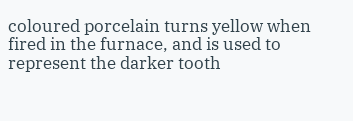coloured porcelain turns yellow when fired in the furnace, and is used to represent the darker tooth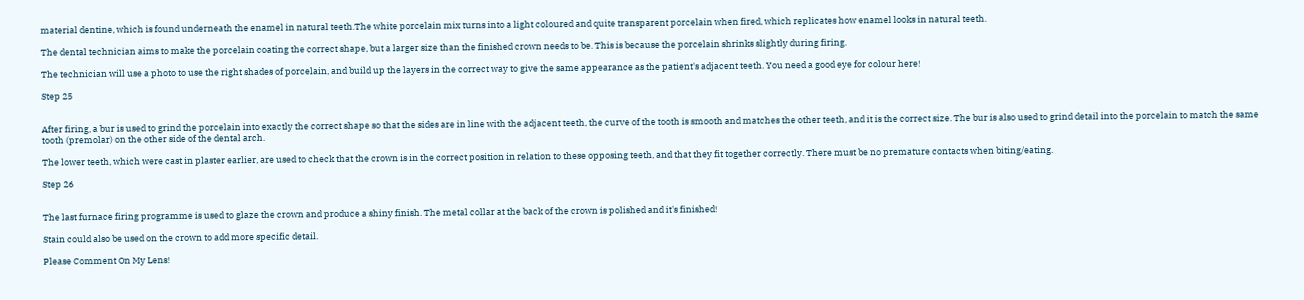material dentine, which is found underneath the enamel in natural teeth.The white porcelain mix turns into a light coloured and quite transparent porcelain when fired, which replicates how enamel looks in natural teeth.

The dental technician aims to make the porcelain coating the correct shape, but a larger size than the finished crown needs to be. This is because the porcelain shrinks slightly during firing.

The technician will use a photo to use the right shades of porcelain, and build up the layers in the correct way to give the same appearance as the patient's adjacent teeth. You need a good eye for colour here!

Step 25


After firing, a bur is used to grind the porcelain into exactly the correct shape so that the sides are in line with the adjacent teeth, the curve of the tooth is smooth and matches the other teeth, and it is the correct size. The bur is also used to grind detail into the porcelain to match the same tooth (premolar) on the other side of the dental arch.

The lower teeth, which were cast in plaster earlier, are used to check that the crown is in the correct position in relation to these opposing teeth, and that they fit together correctly. There must be no premature contacts when biting/eating.

Step 26


The last furnace firing programme is used to glaze the crown and produce a shiny finish. The metal collar at the back of the crown is polished and it's finished!

Stain could also be used on the crown to add more specific detail.

Please Comment On My Lens!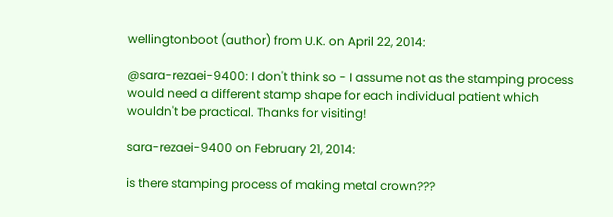wellingtonboot (author) from U.K. on April 22, 2014:

@sara-rezaei-9400: I don't think so - I assume not as the stamping process would need a different stamp shape for each individual patient which wouldn't be practical. Thanks for visiting!

sara-rezaei-9400 on February 21, 2014:

is there stamping process of making metal crown???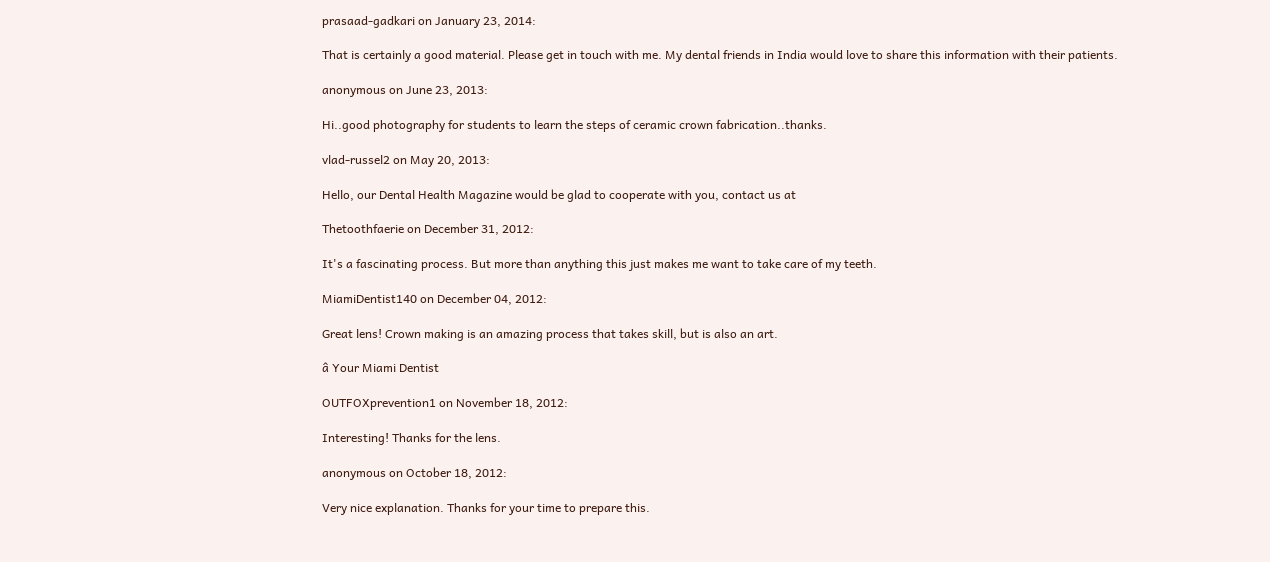prasaad-gadkari on January 23, 2014:

That is certainly a good material. Please get in touch with me. My dental friends in India would love to share this information with their patients.

anonymous on June 23, 2013:

Hi..good photography for students to learn the steps of ceramic crown fabrication..thanks.

vlad-russel2 on May 20, 2013:

Hello, our Dental Health Magazine would be glad to cooperate with you, contact us at

Thetoothfaerie on December 31, 2012:

It's a fascinating process. But more than anything this just makes me want to take care of my teeth.

MiamiDentist140 on December 04, 2012:

Great lens! Crown making is an amazing process that takes skill, but is also an art.

â Your Miami Dentist

OUTFOXprevention1 on November 18, 2012:

Interesting! Thanks for the lens.

anonymous on October 18, 2012:

Very nice explanation. Thanks for your time to prepare this.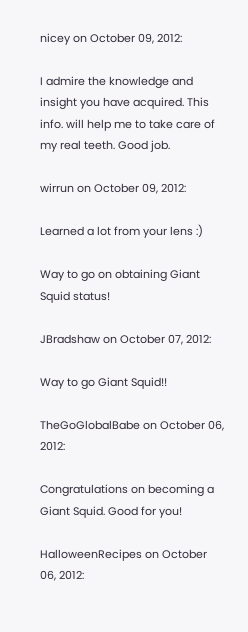nicey on October 09, 2012:

I admire the knowledge and insight you have acquired. This info. will help me to take care of my real teeth. Good job.

wirrun on October 09, 2012:

Learned a lot from your lens :)

Way to go on obtaining Giant Squid status!

JBradshaw on October 07, 2012:

Way to go Giant Squid!!

TheGoGlobalBabe on October 06, 2012:

Congratulations on becoming a Giant Squid. Good for you!

HalloweenRecipes on October 06, 2012: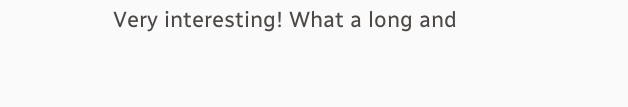Very interesting! What a long and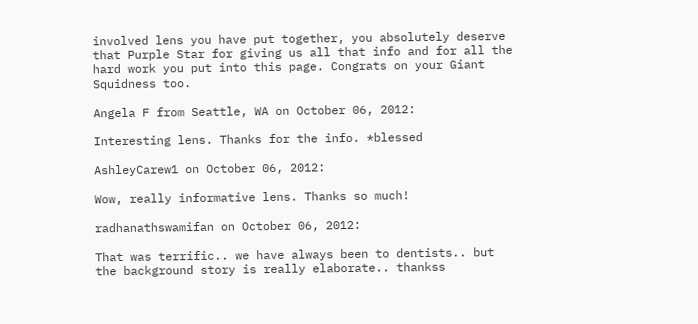involved lens you have put together, you absolutely deserve that Purple Star for giving us all that info and for all the hard work you put into this page. Congrats on your Giant Squidness too.

Angela F from Seattle, WA on October 06, 2012:

Interesting lens. Thanks for the info. *blessed

AshleyCarew1 on October 06, 2012:

Wow, really informative lens. Thanks so much!

radhanathswamifan on October 06, 2012:

That was terrific.. we have always been to dentists.. but the background story is really elaborate.. thankss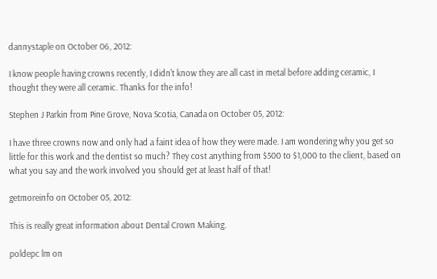dannystaple on October 06, 2012:

I know people having crowns recently, I didn't know they are all cast in metal before adding ceramic, I thought they were all ceramic. Thanks for the info!

Stephen J Parkin from Pine Grove, Nova Scotia, Canada on October 05, 2012:

I have three crowns now and only had a faint idea of how they were made. I am wondering why you get so little for this work and the dentist so much? They cost anything from $500 to $1,000 to the client, based on what you say and the work involved you should get at least half of that!

getmoreinfo on October 05, 2012:

This is really great information about Dental Crown Making.

poldepc lm on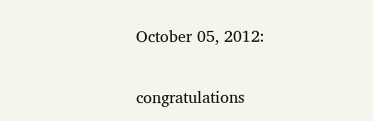October 05, 2012:

congratulations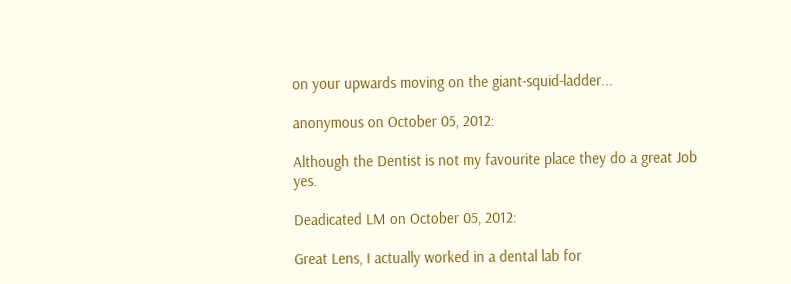on your upwards moving on the giant-squid-ladder...

anonymous on October 05, 2012:

Although the Dentist is not my favourite place they do a great Job yes.

Deadicated LM on October 05, 2012:

Great Lens, I actually worked in a dental lab for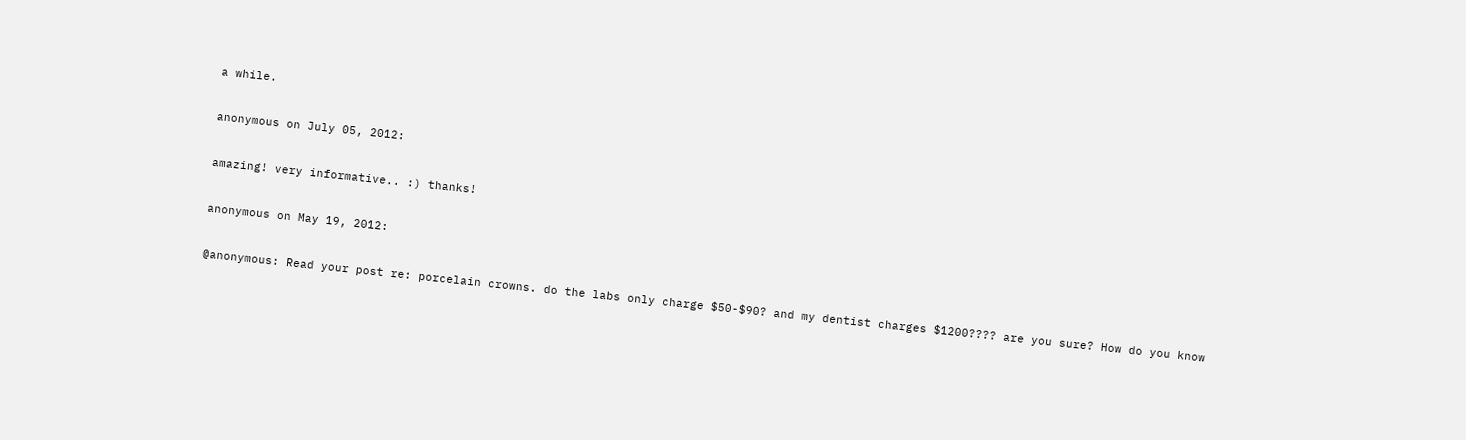a while.

anonymous on July 05, 2012:

amazing! very informative.. :) thanks!

anonymous on May 19, 2012:

@anonymous: Read your post re: porcelain crowns. do the labs only charge $50-$90? and my dentist charges $1200???? are you sure? How do you know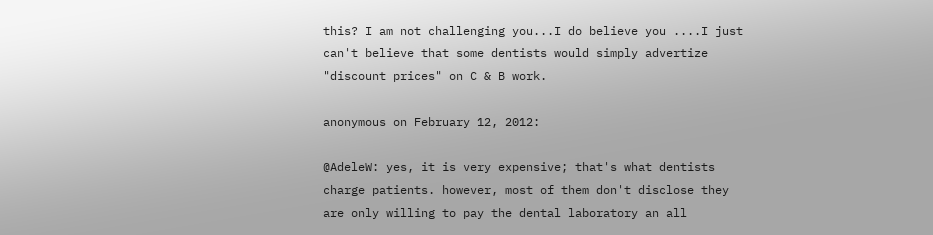this? I am not challenging you...I do believe you ....I just can't believe that some dentists would simply advertize "discount prices" on C & B work.

anonymous on February 12, 2012:

@AdeleW: yes, it is very expensive; that's what dentists charge patients. however, most of them don't disclose they are only willing to pay the dental laboratory an all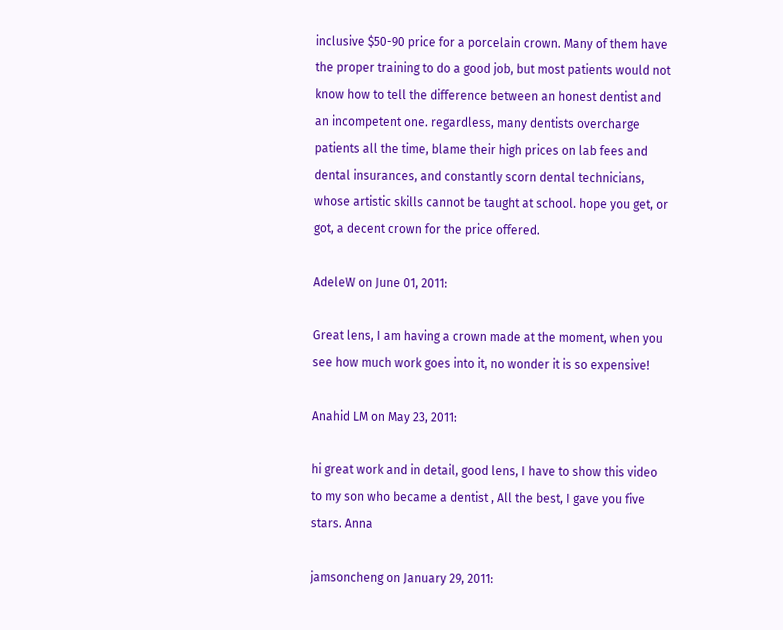inclusive $50-90 price for a porcelain crown. Many of them have the proper training to do a good job, but most patients would not know how to tell the difference between an honest dentist and an incompetent one. regardless, many dentists overcharge patients all the time, blame their high prices on lab fees and dental insurances, and constantly scorn dental technicians, whose artistic skills cannot be taught at school. hope you get, or got, a decent crown for the price offered.

AdeleW on June 01, 2011:

Great lens, I am having a crown made at the moment, when you see how much work goes into it, no wonder it is so expensive!

Anahid LM on May 23, 2011:

hi great work and in detail, good lens, I have to show this video to my son who became a dentist , All the best, I gave you five stars. Anna

jamsoncheng on January 29, 2011: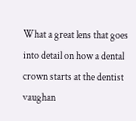What a great lens that goes into detail on how a dental crown starts at the dentist vaughan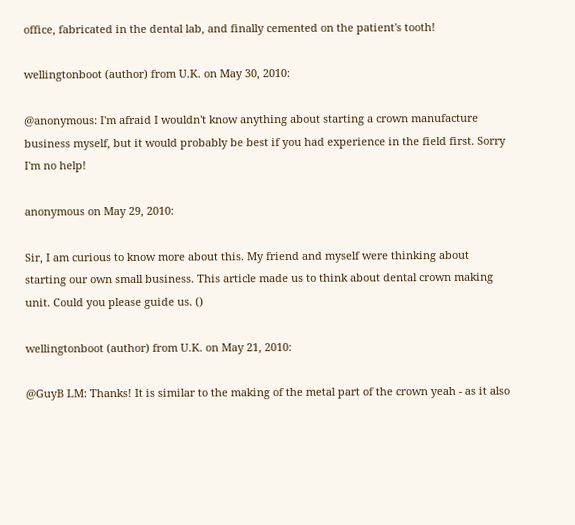office, fabricated in the dental lab, and finally cemented on the patient's tooth!

wellingtonboot (author) from U.K. on May 30, 2010:

@anonymous: I'm afraid I wouldn't know anything about starting a crown manufacture business myself, but it would probably be best if you had experience in the field first. Sorry I'm no help!

anonymous on May 29, 2010:

Sir, I am curious to know more about this. My friend and myself were thinking about starting our own small business. This article made us to think about dental crown making unit. Could you please guide us. ()

wellingtonboot (author) from U.K. on May 21, 2010:

@GuyB LM: Thanks! It is similar to the making of the metal part of the crown yeah - as it also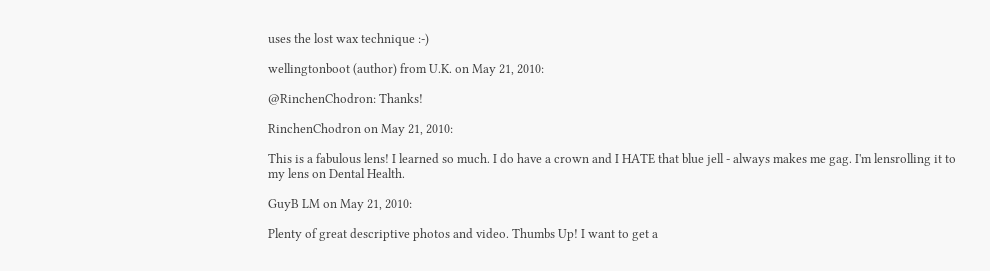uses the lost wax technique :-)

wellingtonboot (author) from U.K. on May 21, 2010:

@RinchenChodron: Thanks!

RinchenChodron on May 21, 2010:

This is a fabulous lens! I learned so much. I do have a crown and I HATE that blue jell - always makes me gag. I'm lensrolling it to my lens on Dental Health.

GuyB LM on May 21, 2010:

Plenty of great descriptive photos and video. Thumbs Up! I want to get a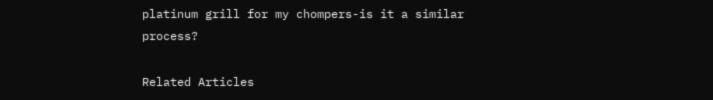platinum grill for my chompers-is it a similar process?

Related Articles